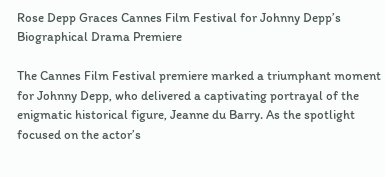Rose Depp Graces Cannes Film Festival for Johnny Depp’s Biographical Drama Premiere

The Cannes Film Festival premiere marked a triumphant moment for Johnny Depp, who delivered a captivating portrayal of the enigmatic historical figure, Jeanne du Barry. As the spotlight focused on the actor’s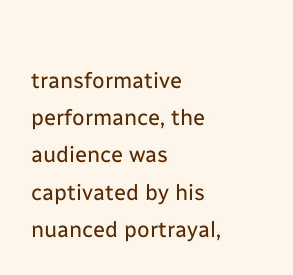transformative performance, the audience was captivated by his nuanced portrayal,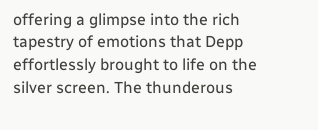offering a glimpse into the rich tapestry of emotions that Depp effortlessly brought to life on the silver screen. The thunderous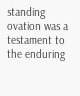standing ovation was a testament to the enduring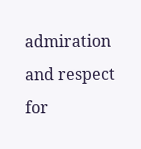admiration and respect for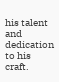his talent and dedication to his craft.